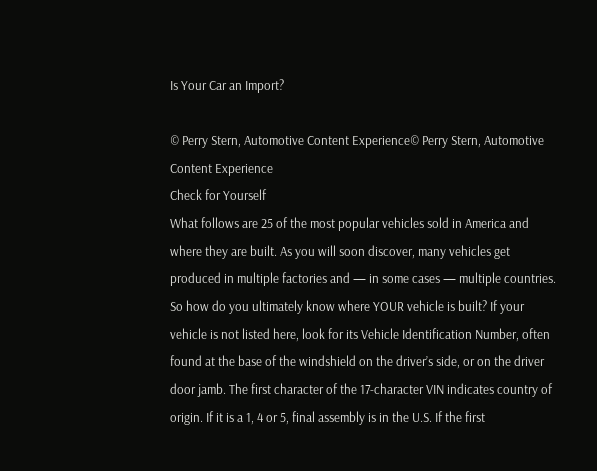Is Your Car an Import?

© Perry Stern, Automotive Content Experience© Perry Stern, Automotive Content Experience
Check for Yourself
What follows are 25 of the most popular vehicles sold in America and where they are built. As you will soon discover, many vehicles get produced in multiple factories and — in some cases — multiple countries. So how do you ultimately know where YOUR vehicle is built? If your vehicle is not listed here, look for its Vehicle Identification Number, often found at the base of the windshield on the driver’s side, or on the driver door jamb. The first character of the 17-character VIN indicates country of origin. If it is a 1, 4 or 5, final assembly is in the U.S. If the first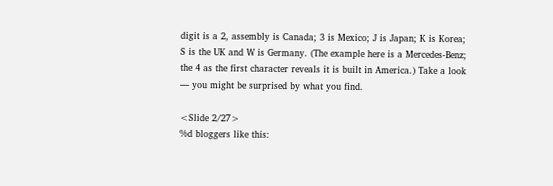digit is a 2, assembly is Canada; 3 is Mexico; J is Japan; K is Korea; S is the UK and W is Germany. (The example here is a Mercedes-Benz; the 4 as the first character reveals it is built in America.) Take a look — you might be surprised by what you find.

<Slide 2/27>
%d bloggers like this: